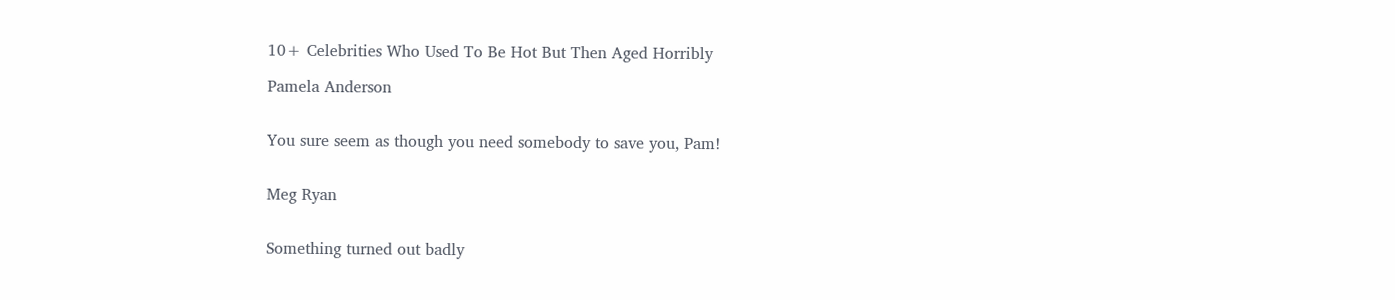10+ Celebrities Who Used To Be Hot But Then Aged Horribly

Pamela Anderson


You sure seem as though you need somebody to save you, Pam!


Meg Ryan


Something turned out badly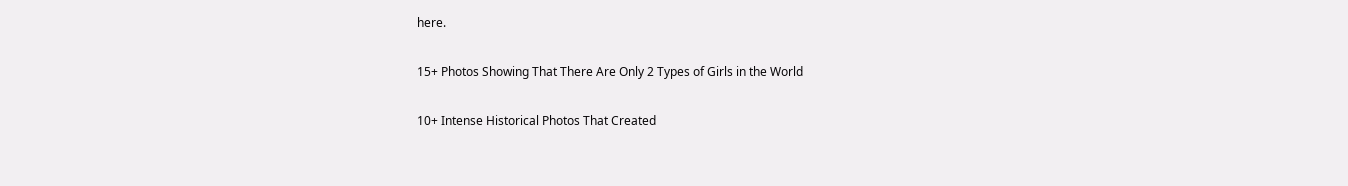here.

15+ Photos Showing That There Are Only 2 Types of Girls in the World

10+ Intense Historical Photos That Created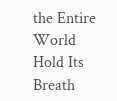the Entire World Hold Its Breath